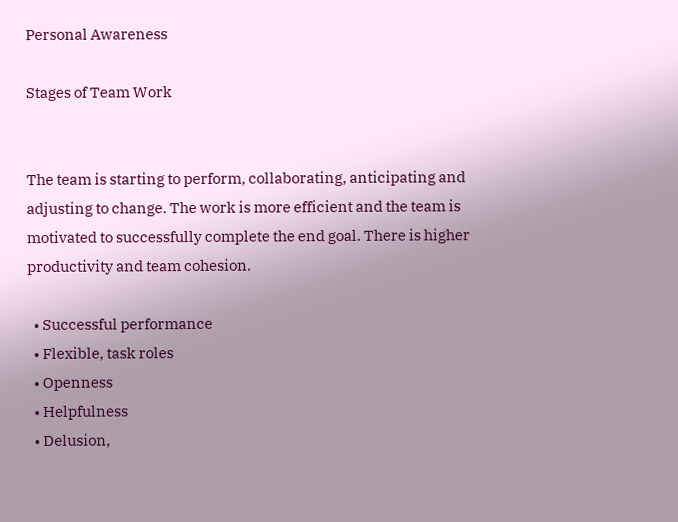Personal Awareness

Stages of Team Work


The team is starting to perform, collaborating, anticipating and adjusting to change. The work is more efficient and the team is motivated to successfully complete the end goal. There is higher productivity and team cohesion.

  • Successful performance
  • Flexible, task roles
  • Openness
  • Helpfulness
  • Delusion,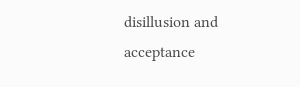disillusion and acceptance